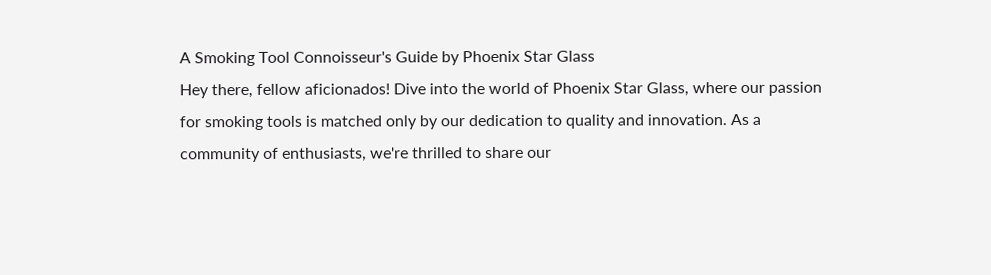A Smoking Tool Connoisseur's Guide by Phoenix Star Glass
Hey there, fellow aficionados! Dive into the world of Phoenix Star Glass, where our passion for smoking tools is matched only by our dedication to quality and innovation. As a community of enthusiasts, we're thrilled to share our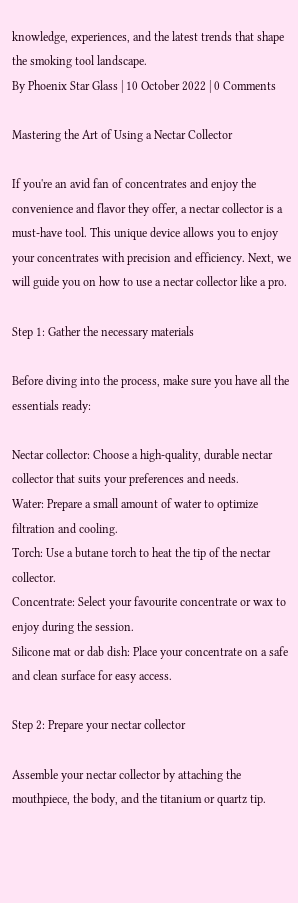knowledge, experiences, and the latest trends that shape the smoking tool landscape.
By Phoenix Star Glass | 10 October 2022 | 0 Comments

Mastering the Art of Using a Nectar Collector

If you're an avid fan of concentrates and enjoy the convenience and flavor they offer, a nectar collector is a must-have tool. This unique device allows you to enjoy your concentrates with precision and efficiency. Next, we will guide you on how to use a nectar collector like a pro.

Step 1: Gather the necessary materials

Before diving into the process, make sure you have all the essentials ready:

Nectar collector: Choose a high-quality, durable nectar collector that suits your preferences and needs.
Water: Prepare a small amount of water to optimize filtration and cooling.
Torch: Use a butane torch to heat the tip of the nectar collector.
Concentrate: Select your favourite concentrate or wax to enjoy during the session.
Silicone mat or dab dish: Place your concentrate on a safe and clean surface for easy access.

Step 2: Prepare your nectar collector

Assemble your nectar collector by attaching the mouthpiece, the body, and the titanium or quartz tip.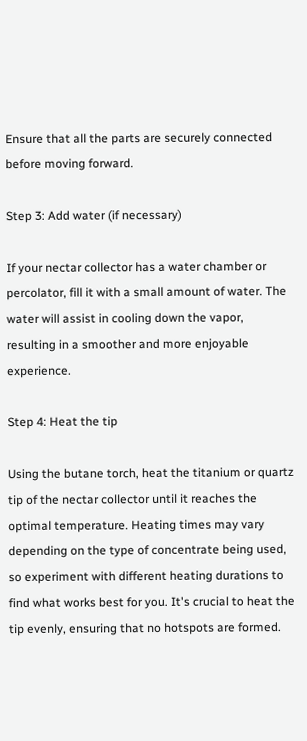Ensure that all the parts are securely connected before moving forward.

Step 3: Add water (if necessary)

If your nectar collector has a water chamber or percolator, fill it with a small amount of water. The water will assist in cooling down the vapor, resulting in a smoother and more enjoyable experience.

Step 4: Heat the tip

Using the butane torch, heat the titanium or quartz tip of the nectar collector until it reaches the optimal temperature. Heating times may vary depending on the type of concentrate being used, so experiment with different heating durations to find what works best for you. It's crucial to heat the tip evenly, ensuring that no hotspots are formed.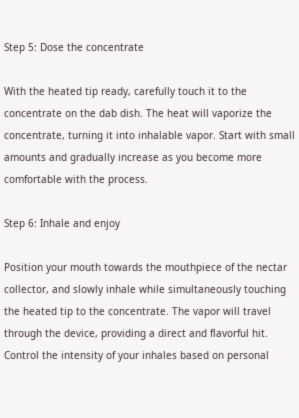Step 5: Dose the concentrate

With the heated tip ready, carefully touch it to the concentrate on the dab dish. The heat will vaporize the concentrate, turning it into inhalable vapor. Start with small amounts and gradually increase as you become more comfortable with the process.

Step 6: Inhale and enjoy

Position your mouth towards the mouthpiece of the nectar collector, and slowly inhale while simultaneously touching the heated tip to the concentrate. The vapor will travel through the device, providing a direct and flavorful hit. Control the intensity of your inhales based on personal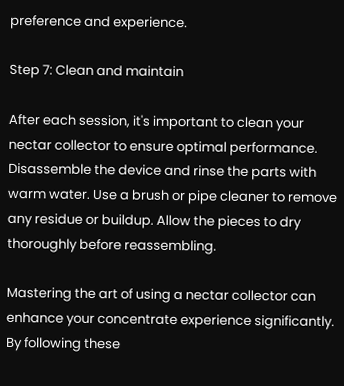preference and experience.

Step 7: Clean and maintain

After each session, it's important to clean your nectar collector to ensure optimal performance. Disassemble the device and rinse the parts with warm water. Use a brush or pipe cleaner to remove any residue or buildup. Allow the pieces to dry thoroughly before reassembling.

Mastering the art of using a nectar collector can enhance your concentrate experience significantly. By following these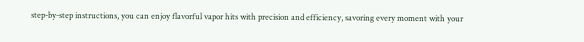step-by-step instructions, you can enjoy flavorful vapor hits with precision and efficiency, savoring every moment with your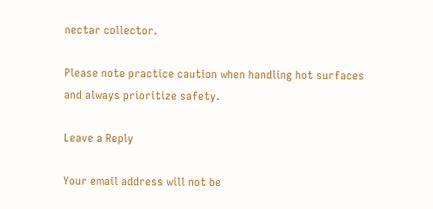nectar collector.

Please note practice caution when handling hot surfaces and always prioritize safety.

Leave a Reply

Your email address will not be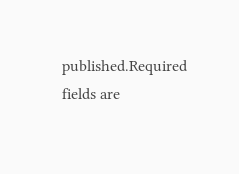published.Required fields are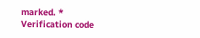marked. *
Verification code